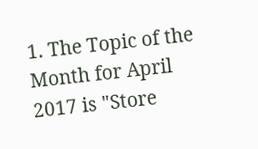1. The Topic of the Month for April 2017 is "Store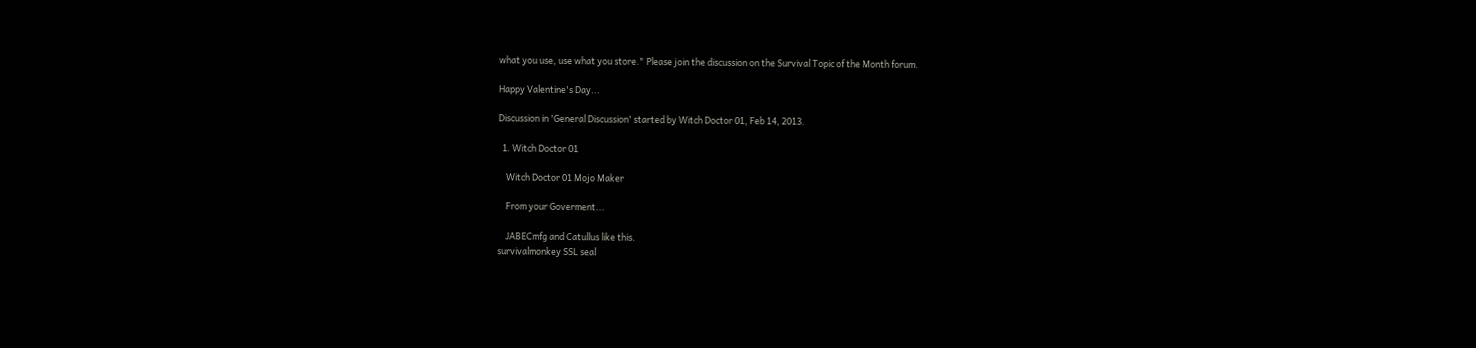what you use, use what you store." Please join the discussion on the Survival Topic of the Month forum.

Happy Valentine's Day...

Discussion in 'General Discussion' started by Witch Doctor 01, Feb 14, 2013.

  1. Witch Doctor 01

    Witch Doctor 01 Mojo Maker

    From your Goverment...

    JABECmfg and Catullus like this.
survivalmonkey SSL seal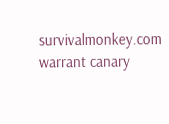survivalmonkey.com warrant canary